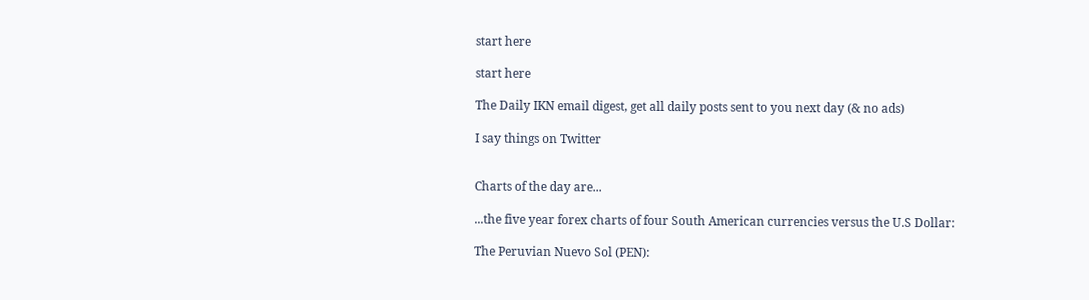start here

start here

The Daily IKN email digest, get all daily posts sent to you next day (& no ads)

I say things on Twitter


Charts of the day are...

...the five year forex charts of four South American currencies versus the U.S Dollar:

The Peruvian Nuevo Sol (PEN):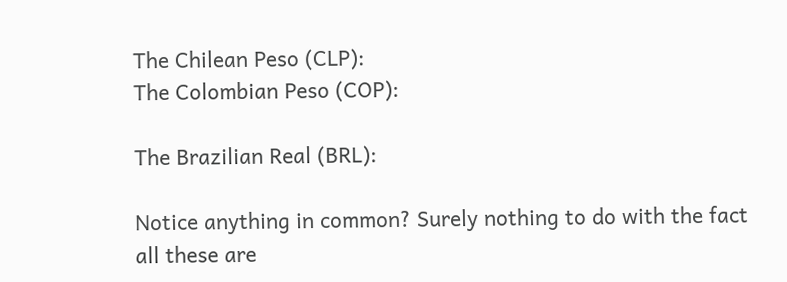The Chilean Peso (CLP):
The Colombian Peso (COP):

The Brazilian Real (BRL):

Notice anything in common? Surely nothing to do with the fact all these are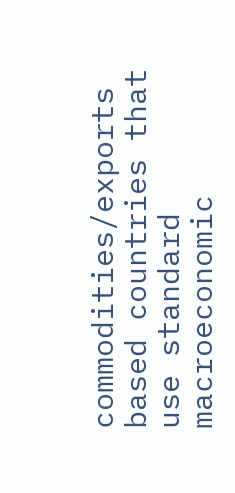commodities/exports based countries that use standard macroeconomic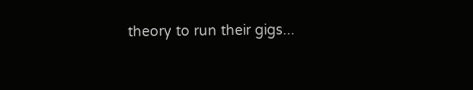theory to run their gigs...